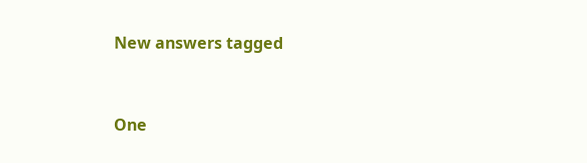New answers tagged


One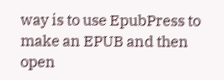way is to use EpubPress to make an EPUB and then open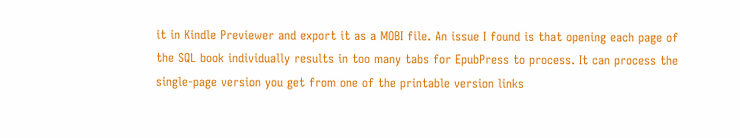it in Kindle Previewer and export it as a MOBI file. An issue I found is that opening each page of the SQL book individually results in too many tabs for EpubPress to process. It can process the single-page version you get from one of the printable version links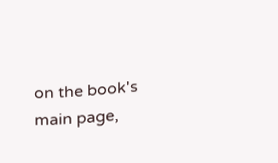on the book's main page,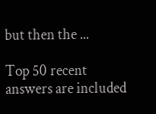but then the ...

Top 50 recent answers are included